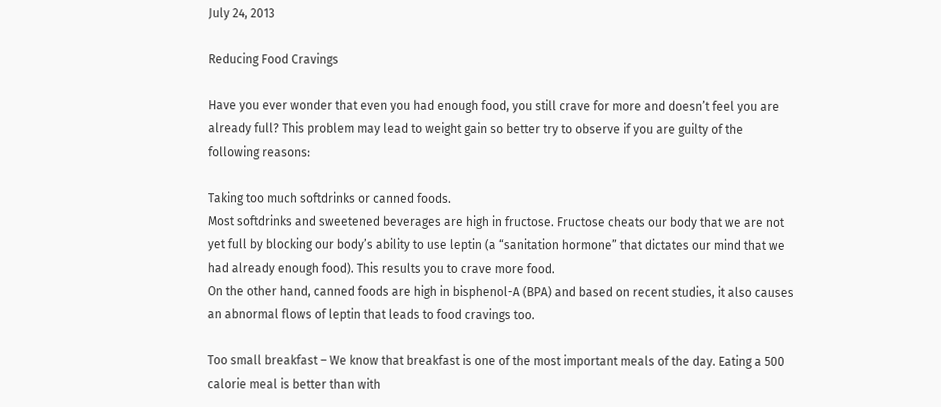July 24, 2013

Reducing Food Cravings

Have you ever wonder that even you had enough food, you still crave for more and doesn’t feel you are already full? This problem may lead to weight gain so better try to observe if you are guilty of the following reasons:

Taking too much softdrinks or canned foods.
Most softdrinks and sweetened beverages are high in fructose. Fructose cheats our body that we are not yet full by blocking our body’s ability to use leptin (a “sanitation hormone” that dictates our mind that we had already enough food). This results you to crave more food.
On the other hand, canned foods are high in bisphenol-A (BPA) and based on recent studies, it also causes an abnormal flows of leptin that leads to food cravings too.

Too small breakfast – We know that breakfast is one of the most important meals of the day. Eating a 500 calorie meal is better than with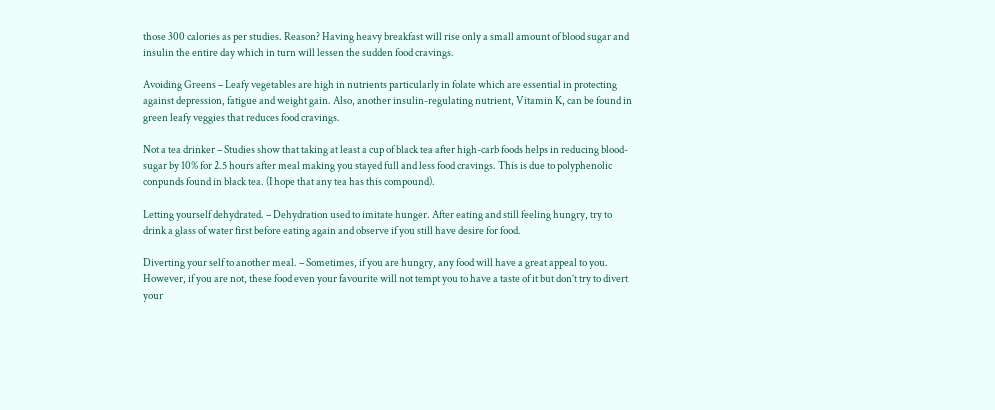those 300 calories as per studies. Reason? Having heavy breakfast will rise only a small amount of blood sugar and insulin the entire day which in turn will lessen the sudden food cravings.

Avoiding Greens – Leafy vegetables are high in nutrients particularly in folate which are essential in protecting against depression, fatigue and weight gain. Also, another insulin-regulating nutrient, Vitamin K, can be found in green leafy veggies that reduces food cravings.

Not a tea drinker – Studies show that taking at least a cup of black tea after high-carb foods helps in reducing blood-sugar by 10% for 2.5 hours after meal making you stayed full and less food cravings. This is due to polyphenolic conpunds found in black tea. (I hope that any tea has this compound).

Letting yourself dehydrated. – Dehydration used to imitate hunger. After eating and still feeling hungry, try to drink a glass of water first before eating again and observe if you still have desire for food.

Diverting your self to another meal. – Sometimes, if you are hungry, any food will have a great appeal to you. However, if you are not, these food even your favourite will not tempt you to have a taste of it but don’t try to divert your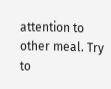attention to other meal. Try to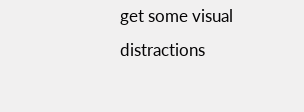get some visual distractions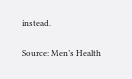instead.

Source: Men’s Health